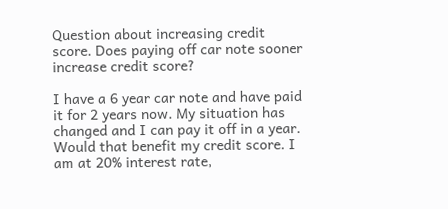Question about increasing credit score. Does paying off car note sooner increase credit score?

I have a 6 year car note and have paid it for 2 years now. My situation has changed and I can pay it off in a year. Would that benefit my credit score. I am at 20% interest rate,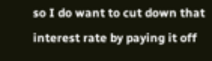so I do want to cut down that interest rate by paying it off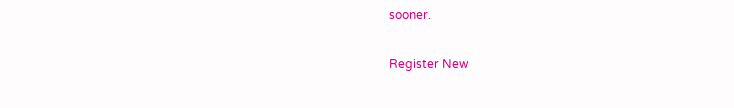sooner.

Register New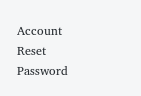Account
Reset Password